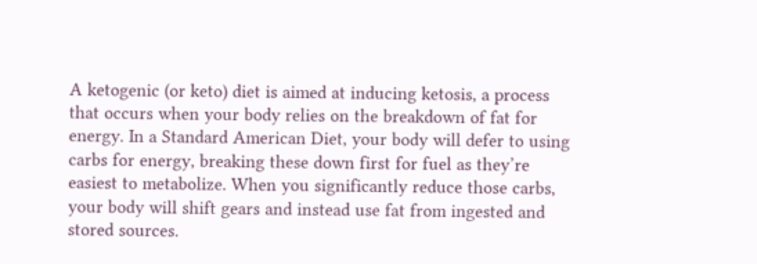A ketogenic (or keto) diet is aimed at inducing ketosis, a process that occurs when your body relies on the breakdown of fat for energy. In a Standard American Diet, your body will defer to using carbs for energy, breaking these down first for fuel as they’re easiest to metabolize. When you significantly reduce those carbs, your body will shift gears and instead use fat from ingested and stored sources.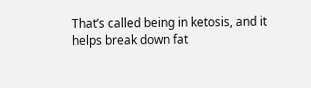That’s called being in ketosis, and it helps break down fat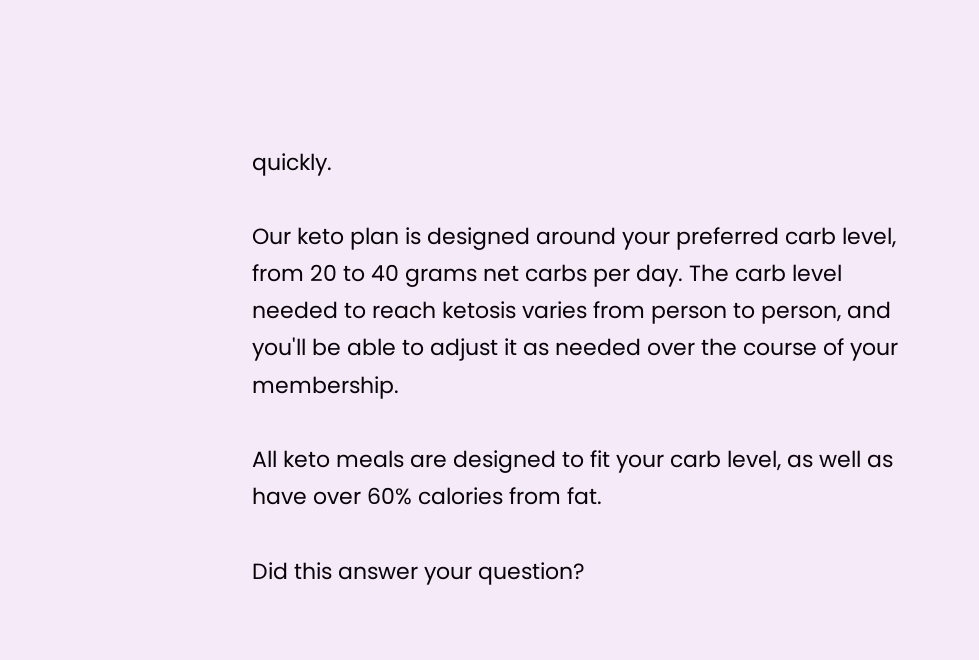quickly.

Our keto plan is designed around your preferred carb level, from 20 to 40 grams net carbs per day. The carb level needed to reach ketosis varies from person to person, and you'll be able to adjust it as needed over the course of your membership.

All keto meals are designed to fit your carb level, as well as have over 60% calories from fat.

Did this answer your question?